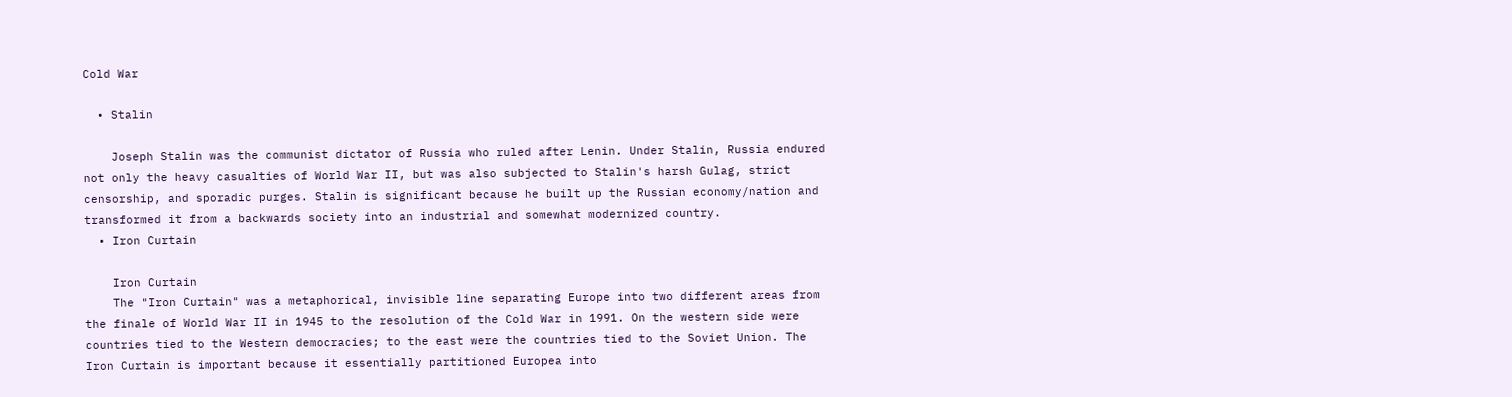Cold War

  • Stalin

    Joseph Stalin was the communist dictator of Russia who ruled after Lenin. Under Stalin, Russia endured not only the heavy casualties of World War II, but was also subjected to Stalin's harsh Gulag, strict censorship, and sporadic purges. Stalin is significant because he built up the Russian economy/nation and transformed it from a backwards society into an industrial and somewhat modernized country.
  • Iron Curtain

    Iron Curtain
    The "Iron Curtain" was a metaphorical, invisible line separating Europe into two different areas from the finale of World War II in 1945 to the resolution of the Cold War in 1991. On the western side were countries tied to the Western democracies; to the east were the countries tied to the Soviet Union. The Iron Curtain is important because it essentially partitioned Europea into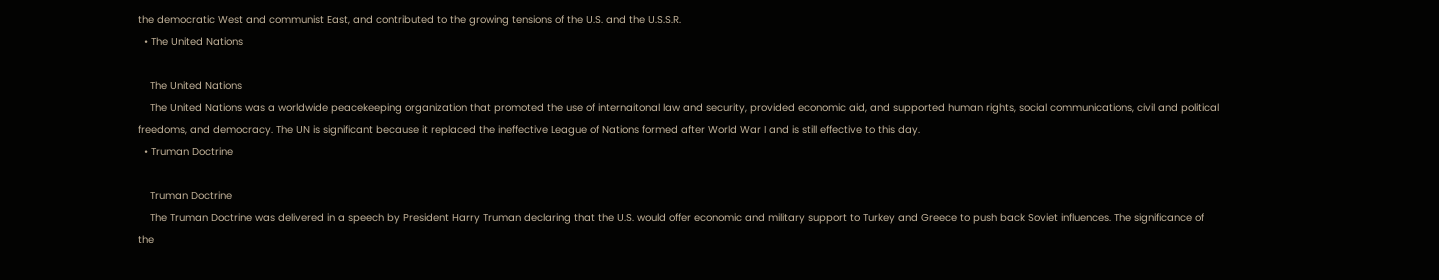the democratic West and communist East, and contributed to the growing tensions of the U.S. and the U.S.S.R.
  • The United Nations

    The United Nations
    The United Nations was a worldwide peacekeeping organization that promoted the use of internaitonal law and security, provided economic aid, and supported human rights, social communications, civil and political freedoms, and democracy. The UN is significant because it replaced the ineffective League of Nations formed after World War I and is still effective to this day.
  • Truman Doctrine

    Truman Doctrine
    The Truman Doctrine was delivered in a speech by President Harry Truman declaring that the U.S. would offer economic and military support to Turkey and Greece to push back Soviet influences. The significance of the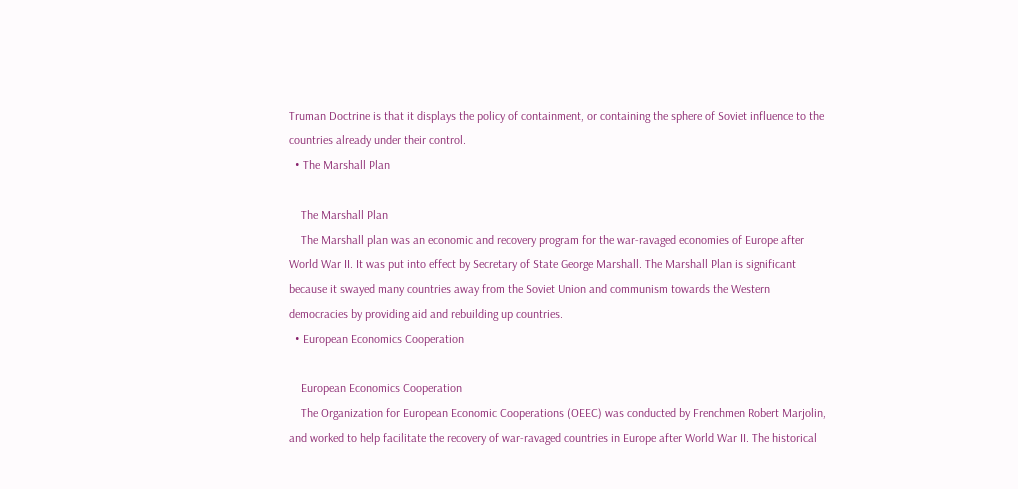Truman Doctrine is that it displays the policy of containment, or containing the sphere of Soviet influence to the countries already under their control.
  • The Marshall Plan

    The Marshall Plan
    The Marshall plan was an economic and recovery program for the war-ravaged economies of Europe after World War II. It was put into effect by Secretary of State George Marshall. The Marshall Plan is significant because it swayed many countries away from the Soviet Union and communism towards the Western democracies by providing aid and rebuilding up countries.
  • European Economics Cooperation

    European Economics Cooperation
    The Organization for European Economic Cooperations (OEEC) was conducted by Frenchmen Robert Marjolin, and worked to help facilitate the recovery of war-ravaged countries in Europe after World War II. The historical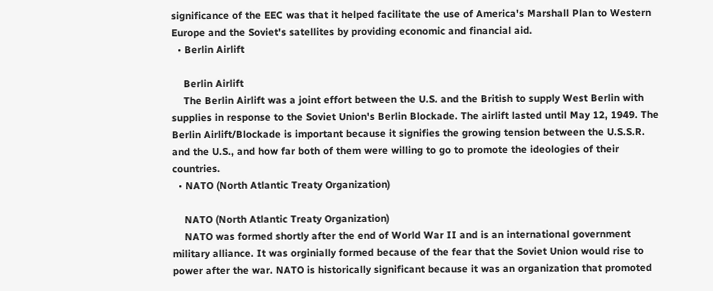significance of the EEC was that it helped facilitate the use of America's Marshall Plan to Western Europe and the Soviet's satellites by providing economic and financial aid.
  • Berlin Airlift

    Berlin Airlift
    The Berlin Airlift was a joint effort between the U.S. and the British to supply West Berlin with supplies in response to the Soviet Union's Berlin Blockade. The airlift lasted until May 12, 1949. The Berlin Airlift/Blockade is important because it signifies the growing tension between the U.S.S.R. and the U.S., and how far both of them were willing to go to promote the ideologies of their countries.
  • NATO (North Atlantic Treaty Organization)

    NATO (North Atlantic Treaty Organization)
    NATO was formed shortly after the end of World War II and is an international government military alliance. It was orginially formed because of the fear that the Soviet Union would rise to power after the war. NATO is historically significant because it was an organization that promoted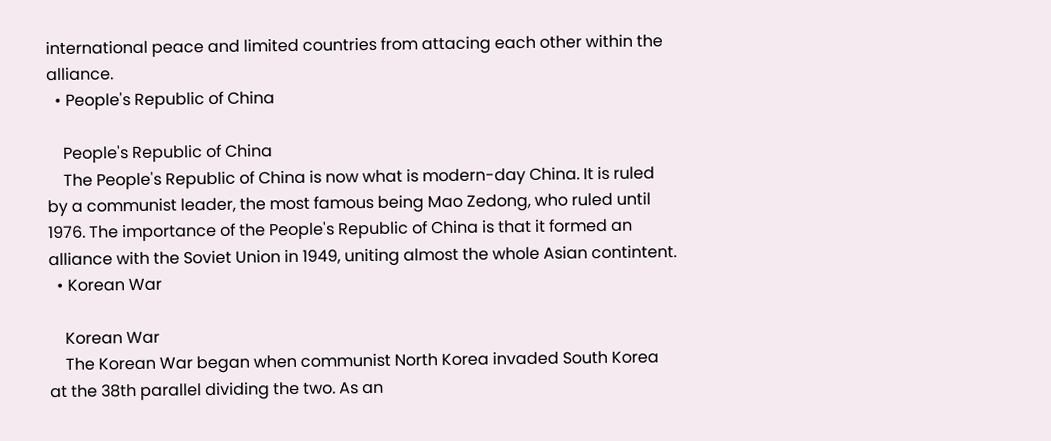international peace and limited countries from attacing each other within the alliance.
  • People's Republic of China

    People's Republic of China
    The People's Republic of China is now what is modern-day China. It is ruled by a communist leader, the most famous being Mao Zedong, who ruled until 1976. The importance of the People's Republic of China is that it formed an alliance with the Soviet Union in 1949, uniting almost the whole Asian contintent.
  • Korean War

    Korean War
    The Korean War began when communist North Korea invaded South Korea at the 38th parallel dividing the two. As an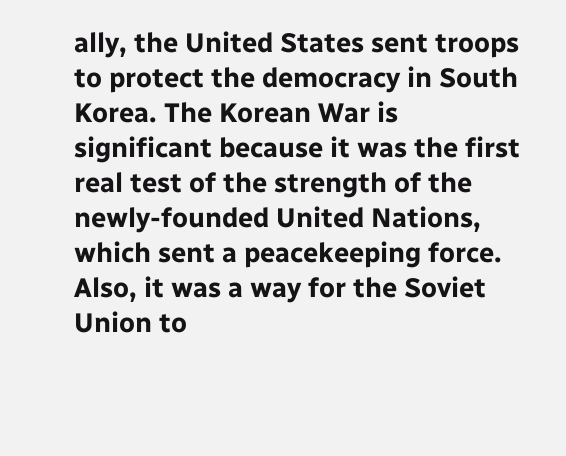ally, the United States sent troops to protect the democracy in South Korea. The Korean War is significant because it was the first real test of the strength of the newly-founded United Nations, which sent a peacekeeping force. Also, it was a way for the Soviet Union to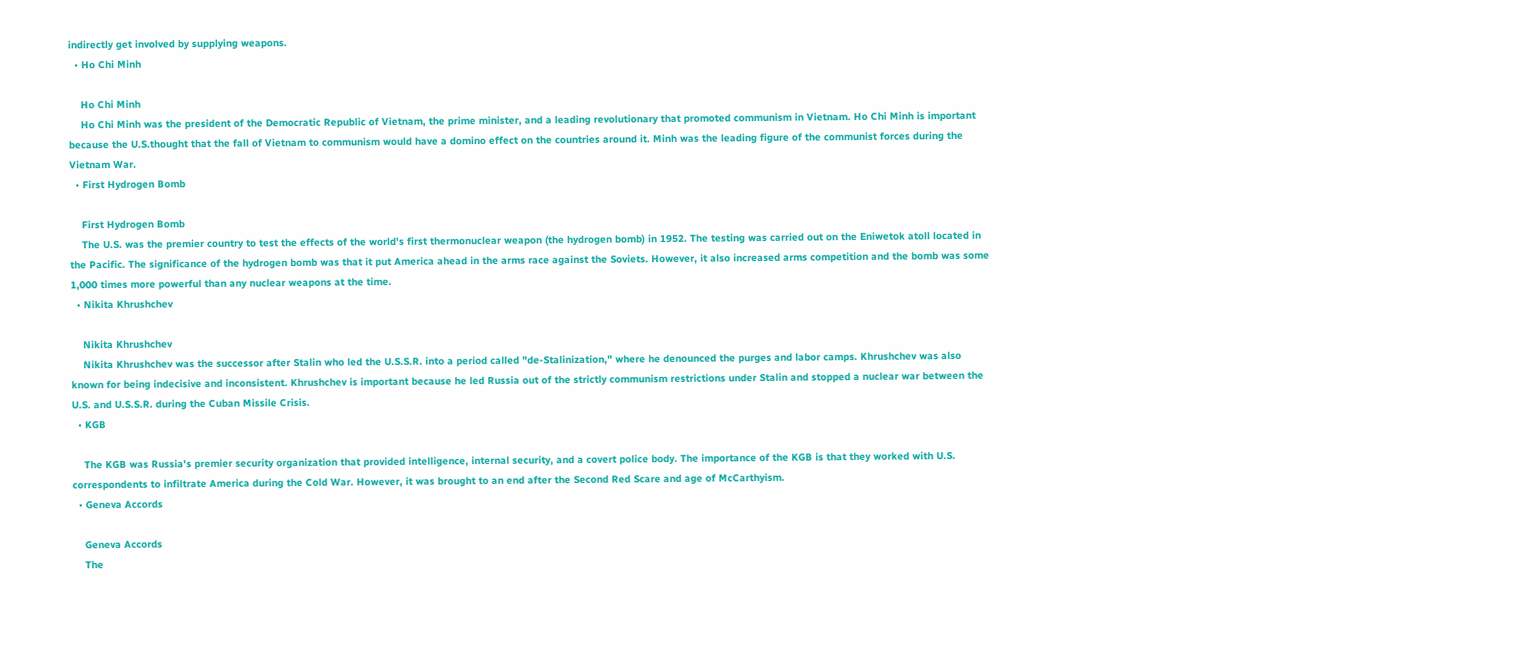indirectly get involved by supplying weapons.
  • Ho Chi Minh

    Ho Chi Minh
    Ho Chi Minh was the president of the Democratic Republic of Vietnam, the prime minister, and a leading revolutionary that promoted communism in Vietnam. Ho Chi Minh is important because the U.S.thought that the fall of Vietnam to communism would have a domino effect on the countries around it. Minh was the leading figure of the communist forces during the Vietnam War.
  • First Hydrogen Bomb

    First Hydrogen Bomb
    The U.S. was the premier country to test the effects of the world's first thermonuclear weapon (the hydrogen bomb) in 1952. The testing was carried out on the Eniwetok atoll located in the Pacific. The significance of the hydrogen bomb was that it put America ahead in the arms race against the Soviets. However, it also increased arms competition and the bomb was some 1,000 times more powerful than any nuclear weapons at the time.
  • Nikita Khrushchev

    Nikita Khrushchev
    Nikita Khrushchev was the successor after Stalin who led the U.S.S.R. into a period called "de-Stalinization," where he denounced the purges and labor camps. Khrushchev was also known for being indecisive and inconsistent. Khrushchev is important because he led Russia out of the strictly communism restrictions under Stalin and stopped a nuclear war between the U.S. and U.S.S.R. during the Cuban Missile Crisis.
  • KGB

    The KGB was Russia's premier security organization that provided intelligence, internal security, and a covert police body. The importance of the KGB is that they worked with U.S. correspondents to infiltrate America during the Cold War. However, it was brought to an end after the Second Red Scare and age of McCarthyism.
  • Geneva Accords

    Geneva Accords
    The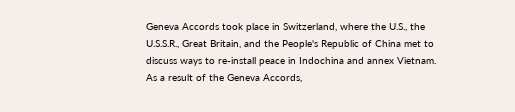Geneva Accords took place in Switzerland, where the U.S., the U.S.S.R., Great Britain, and the People's Republic of China met to discuss ways to re-install peace in Indochina and annex Vietnam. As a result of the Geneva Accords,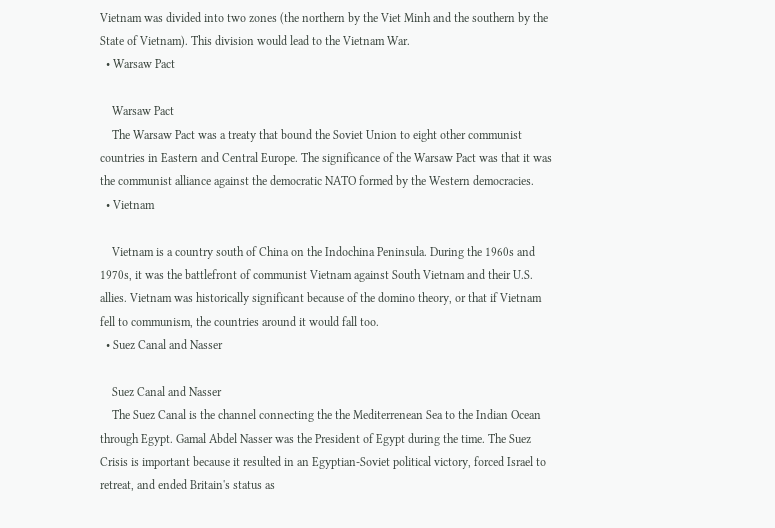Vietnam was divided into two zones (the northern by the Viet Minh and the southern by the State of Vietnam). This division would lead to the Vietnam War.
  • Warsaw Pact

    Warsaw Pact
    The Warsaw Pact was a treaty that bound the Soviet Union to eight other communist countries in Eastern and Central Europe. The significance of the Warsaw Pact was that it was the communist alliance against the democratic NATO formed by the Western democracies.
  • Vietnam

    Vietnam is a country south of China on the Indochina Peninsula. During the 1960s and 1970s, it was the battlefront of communist Vietnam against South Vietnam and their U.S. allies. Vietnam was historically significant because of the domino theory, or that if Vietnam fell to communism, the countries around it would fall too.
  • Suez Canal and Nasser

    Suez Canal and Nasser
    The Suez Canal is the channel connecting the the Mediterrenean Sea to the Indian Ocean through Egypt. Gamal Abdel Nasser was the President of Egypt during the time. The Suez Crisis is important because it resulted in an Egyptian-Soviet political victory, forced Israel to retreat, and ended Britain's status as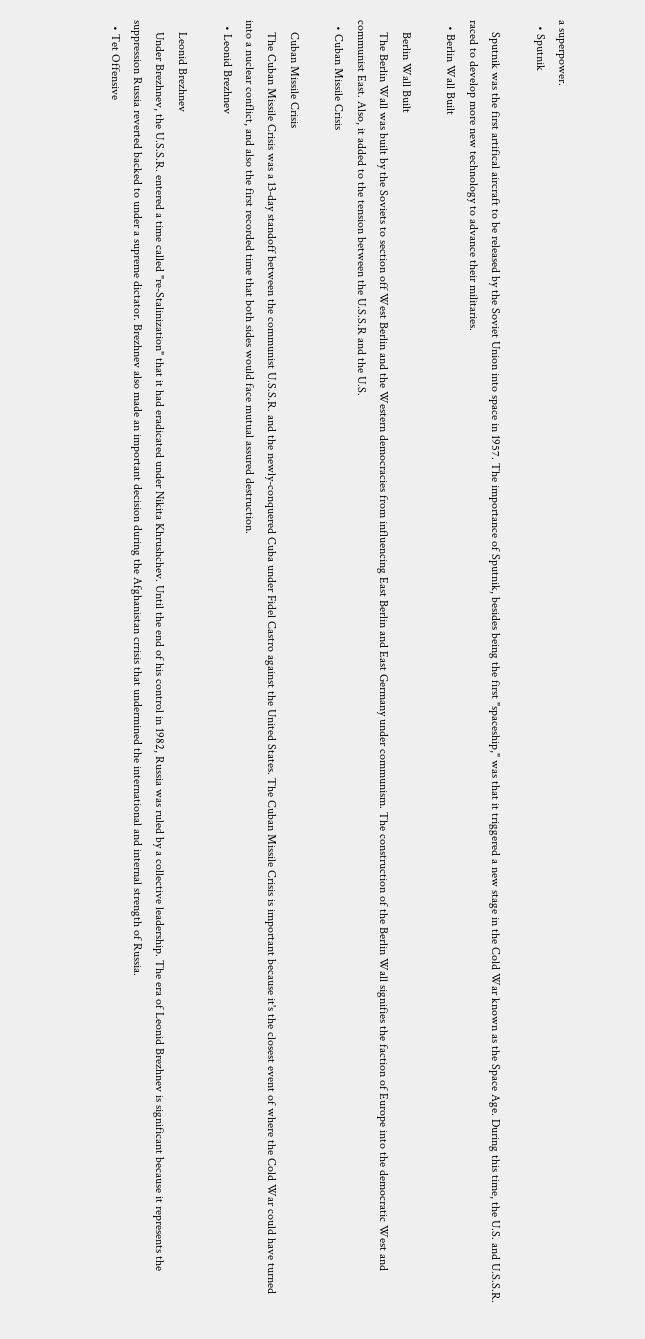a superpower.
  • Sputnik

    Sputnik was the first artifical aircraft to be released by the Soviet Union into space in 1957. The importance of Sputnik, besides being the first "spaceship," was that it triggered a new stage in the Cold War known as the Space Age. During this time, the U.S. and U.S.S.R. raced to develop more new technology to advance their militaries.
  • Berlin Wall Built

    Berlin Wall Built
    The Berlin Wall was built by the Soviets to section off West Berlin and the Western democracies from influencing East Berlin and East Germany under communism. The construction of the Berlin Wall signifies the faction of Europe into the democratic West and communist East. Also, it added to the tension between the U.S.S.R and the U.S.
  • Cuban Missile Crisis

    Cuban Missile Crisis
    The Cuban Missile Crisis was a 13-day standoff between the communist U.S.S.R. and the newly-conquered Cuba under Fidel Castro against the United States. The Cuban Missile Crisis is important because it's the closest event of where the Cold War could have turned into a nuclear conflict, and also the first recorded time that both sides would face mutual assured destruction.
  • Leonid Brezhnev

    Leonid Brezhnev
    Under Brezhnev, the U.S.S.R. entered a time called "re-Stalinization" that it had eradicated under Nikita Khrushchev. Until the end of his control in 1982, Russia was ruled by a collective leadership. The era of Leonid Brezhnev is significant because it represents the suppression Russia reverted backed to under a supreme dictator. Brezhnev also made an important decision during the Afghanistan crrisis that undermined the international and internal strength of Russia.
  • Tet Offensive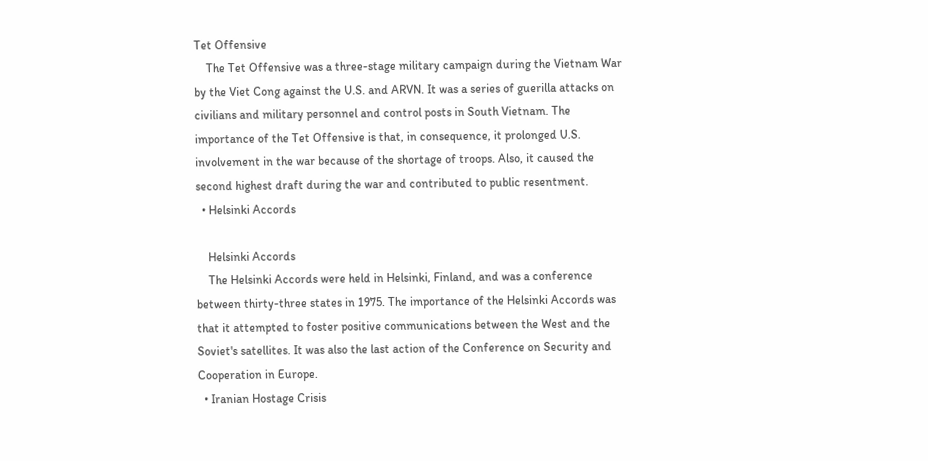Tet Offensive
    The Tet Offensive was a three-stage military campaign during the Vietnam War by the Viet Cong against the U.S. and ARVN. It was a series of guerilla attacks on civilians and military personnel and control posts in South Vietnam. The importance of the Tet Offensive is that, in consequence, it prolonged U.S. involvement in the war because of the shortage of troops. Also, it caused the second highest draft during the war and contributed to public resentment.
  • Helsinki Accords

    Helsinki Accords
    The Helsinki Accords were held in Helsinki, Finland, and was a conference between thirty-three states in 1975. The importance of the Helsinki Accords was that it attempted to foster positive communications between the West and the Soviet's satellites. It was also the last action of the Conference on Security and Cooperation in Europe.
  • Iranian Hostage Crisis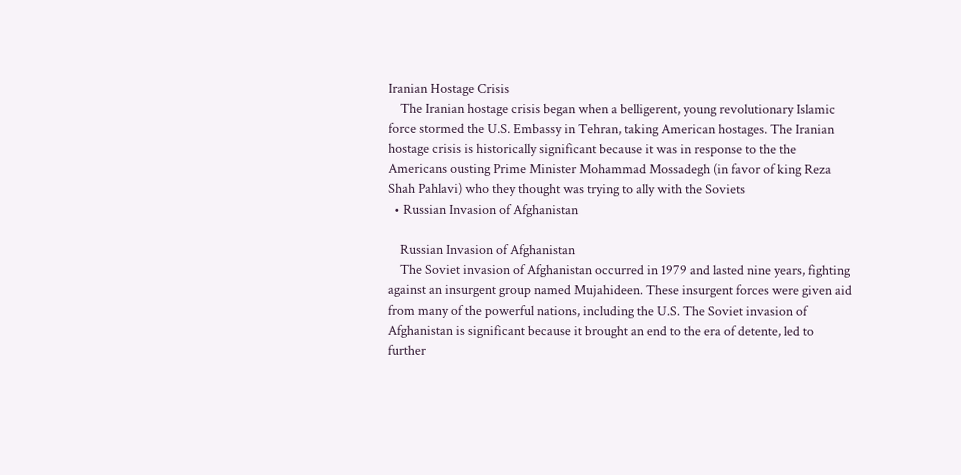Iranian Hostage Crisis
    The Iranian hostage crisis began when a belligerent, young revolutionary Islamic force stormed the U.S. Embassy in Tehran, taking American hostages. The Iranian hostage crisis is historically significant because it was in response to the the Americans ousting Prime Minister Mohammad Mossadegh (in favor of king Reza Shah Pahlavi) who they thought was trying to ally with the Soviets
  • Russian Invasion of Afghanistan

    Russian Invasion of Afghanistan
    The Soviet invasion of Afghanistan occurred in 1979 and lasted nine years, fighting against an insurgent group named Mujahideen. These insurgent forces were given aid from many of the powerful nations, including the U.S. The Soviet invasion of Afghanistan is significant because it brought an end to the era of detente, led to further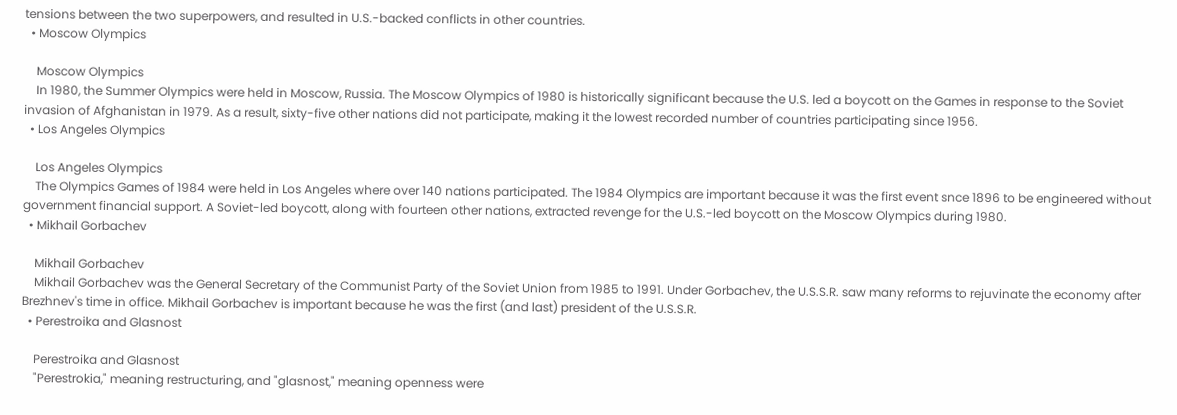tensions between the two superpowers, and resulted in U.S.-backed conflicts in other countries.
  • Moscow Olympics

    Moscow Olympics
    In 1980, the Summer Olympics were held in Moscow, Russia. The Moscow Olympics of 1980 is historically significant because the U.S. led a boycott on the Games in response to the Soviet invasion of Afghanistan in 1979. As a result, sixty-five other nations did not participate, making it the lowest recorded number of countries participating since 1956.
  • Los Angeles Olympics

    Los Angeles Olympics
    The Olympics Games of 1984 were held in Los Angeles where over 140 nations participated. The 1984 Olympics are important because it was the first event snce 1896 to be engineered without government financial support. A Soviet-led boycott, along with fourteen other nations, extracted revenge for the U.S.-led boycott on the Moscow Olympics during 1980.
  • Mikhail Gorbachev

    Mikhail Gorbachev
    Mikhail Gorbachev was the General Secretary of the Communist Party of the Soviet Union from 1985 to 1991. Under Gorbachev, the U.S.S.R. saw many reforms to rejuvinate the economy after Brezhnev's time in office. Mikhail Gorbachev is important because he was the first (and last) president of the U.S.S.R.
  • Perestroika and Glasnost

    Perestroika and Glasnost
    "Perestrokia," meaning restructuring, and "glasnost," meaning openness were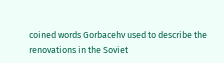coined words Gorbacehv used to describe the renovations in the Soviet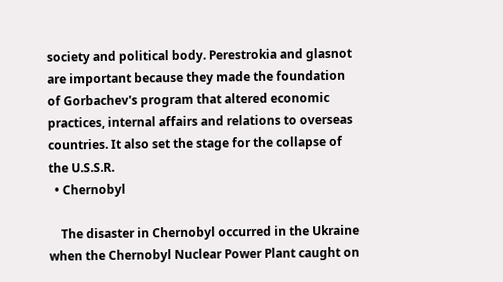society and political body. Perestrokia and glasnot are important because they made the foundation of Gorbachev's program that altered economic practices, internal affairs and relations to overseas countries. It also set the stage for the collapse of the U.S.S.R.
  • Chernobyl

    The disaster in Chernobyl occurred in the Ukraine when the Chernobyl Nuclear Power Plant caught on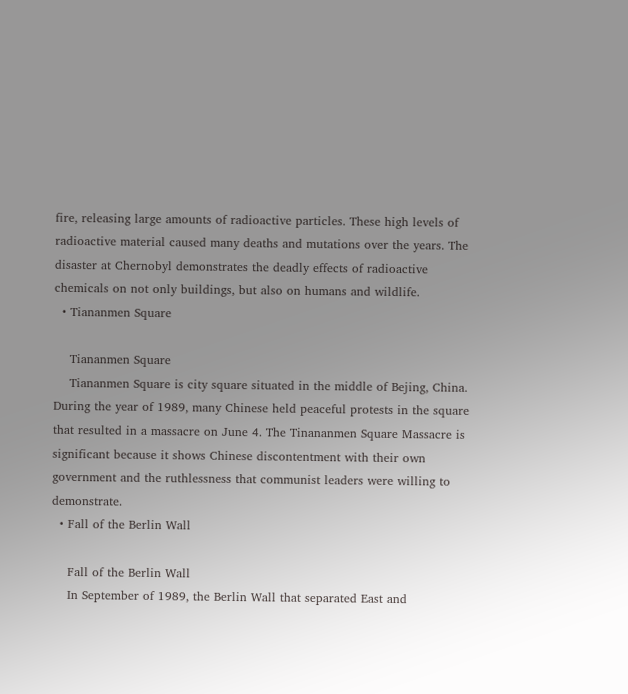fire, releasing large amounts of radioactive particles. These high levels of radioactive material caused many deaths and mutations over the years. The disaster at Chernobyl demonstrates the deadly effects of radioactive chemicals on not only buildings, but also on humans and wildlife.
  • Tiananmen Square

    Tiananmen Square
    Tiananmen Square is city square situated in the middle of Bejing, China. During the year of 1989, many Chinese held peaceful protests in the square that resulted in a massacre on June 4. The Tinananmen Square Massacre is significant because it shows Chinese discontentment with their own government and the ruthlessness that communist leaders were willing to demonstrate.
  • Fall of the Berlin Wall

    Fall of the Berlin Wall
    In September of 1989, the Berlin Wall that separated East and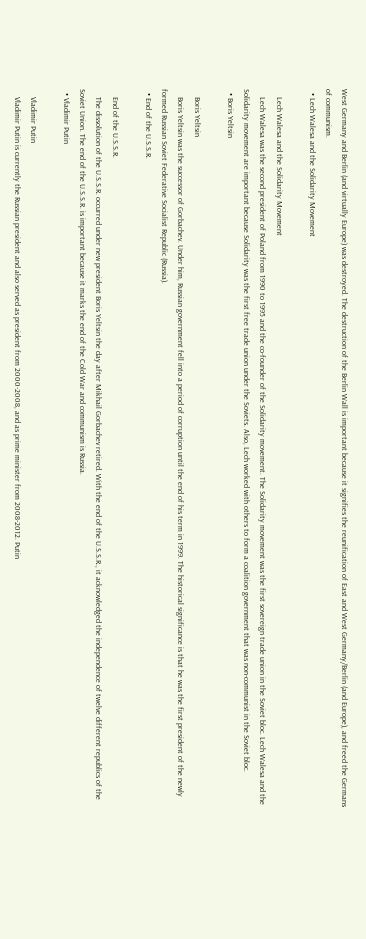West Germany and Berlin (and virtually Europe) was destroyed. The destruction of the Berlin Wall is important because it signifies the reunification of East and West Germany/Berlin (and Europe), and freed the Germans of communism.
  • Lech Walesa and the Solidarity Movement

    Lech Walesa and the Solidarity Movement
    Lech Walesa was the second president of Poland from 1990 to 1995 and the co-founder of the Solidarity movement. The Solidarity movement was the first sovereign trade union in the Soviet bloc. Lech Walesa and the Solidarity movement are important because Solidarity was the first free trade union under the Soviets. Also, Lech worked with others to form a coalition government that was non-communist in the Soviet bloc.
  • Boris Yeltsin

    Boris Yeltsin
    Boris Yeltsin was the successor of Gorbachev. Under him, Russian government fell into a period of corruption until the end of his term in 1999. The historical significance is that he was the first president of the newly formed Russian Soviet Federative Socialist Republic (Russia).
  • End of the U.S.S.R.

    End of the U.S.S.R.
    The dissolution of the U.S.S.R. occurred under new president Boris Yeltsin the day after Mikhail Gorbachev retired. With the end of the U.S.S.R., it acknowledged the independence of twelve different republics of the Soviet Union. The end of the U.S.S.R. is important because it marks the end of the Cold War and communism is Russia.
  • Vladimir Putin

    Vladimir Putin
    Vladimir Putin is currently the Russian president and also served as president from 2000-2008, and as prime minister from 2008-2012. Putin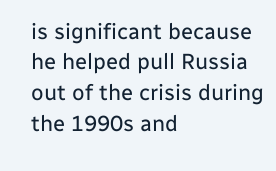is significant because he helped pull Russia out of the crisis during the 1990s and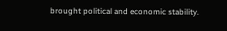brought political and economic stability.